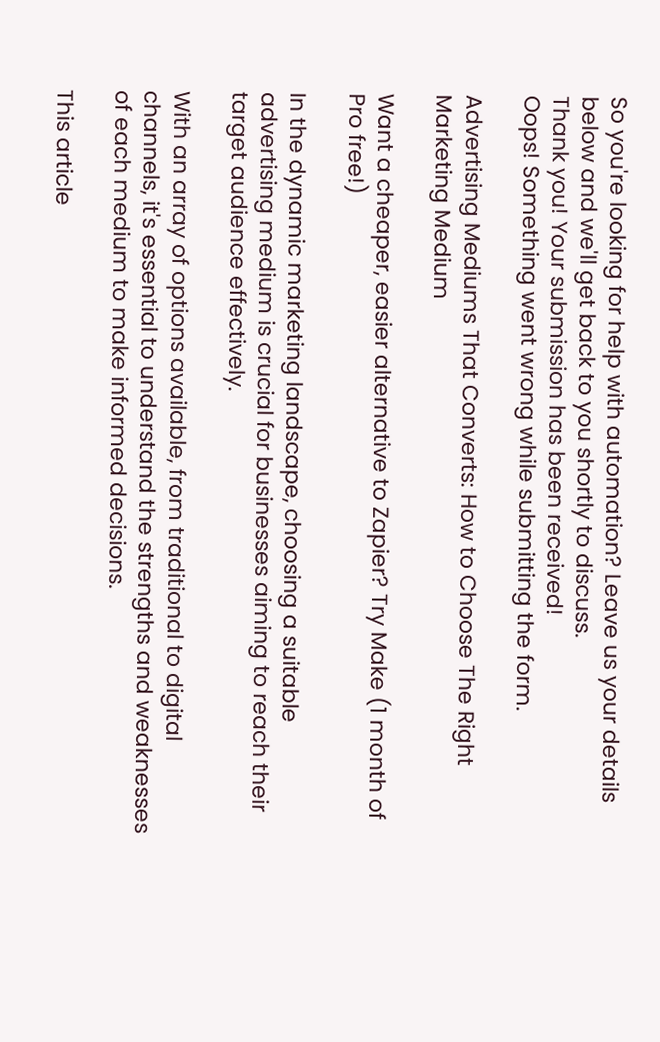So you're looking for help with automation? Leave us your details below and we'll get back to you shortly to discuss.
Thank you! Your submission has been received!
Oops! Something went wrong while submitting the form.

Advertising Mediums That Converts: How to Choose The Right Marketing Medium

Want a cheaper, easier alternative to Zapier? Try Make (1 month of Pro free!)

In the dynamic marketing landscape, choosing a suitable advertising medium is crucial for businesses aiming to reach their target audience effectively.

With an array of options available, from traditional to digital channels, it's essential to understand the strengths and weaknesses of each medium to make informed decisions.

This article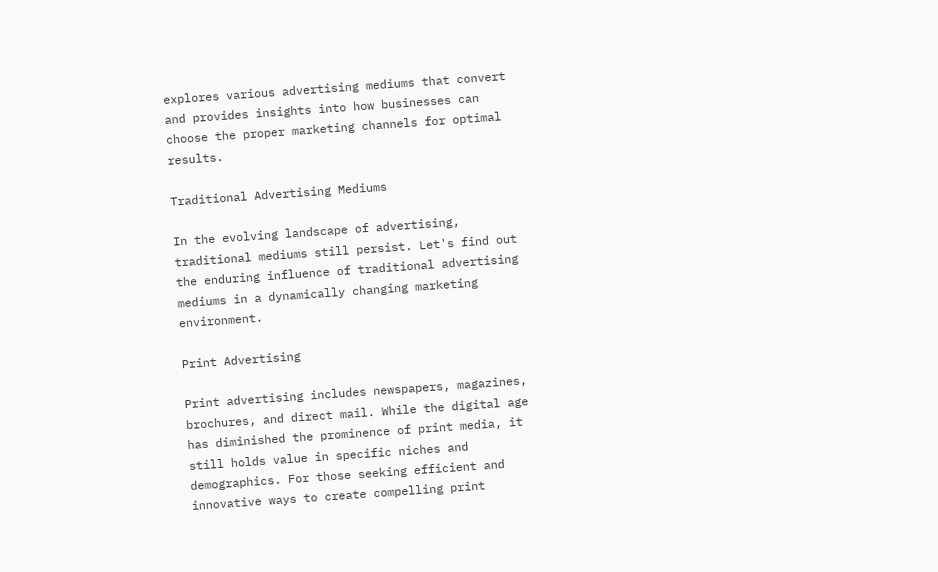explores various advertising mediums that convert and provides insights into how businesses can choose the proper marketing channels for optimal results.

Traditional Advertising Mediums

In the evolving landscape of advertising, traditional mediums still persist. Let's find out the enduring influence of traditional advertising mediums in a dynamically changing marketing environment.

Print Advertising

Print advertising includes newspapers, magazines, brochures, and direct mail. While the digital age has diminished the prominence of print media, it still holds value in specific niches and demographics. For those seeking efficient and innovative ways to create compelling print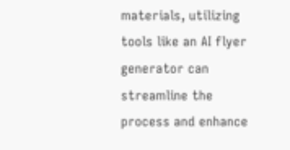materials, utilizing tools like an AI flyer generator can streamline the process and enhance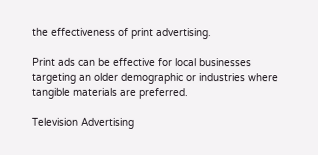the effectiveness of print advertising.

Print ads can be effective for local businesses targeting an older demographic or industries where tangible materials are preferred.

Television Advertising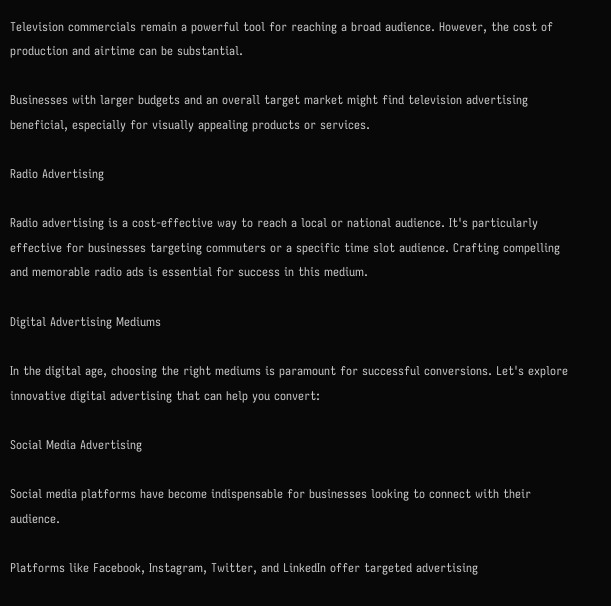Television commercials remain a powerful tool for reaching a broad audience. However, the cost of production and airtime can be substantial.

Businesses with larger budgets and an overall target market might find television advertising beneficial, especially for visually appealing products or services.

Radio Advertising

Radio advertising is a cost-effective way to reach a local or national audience. It's particularly effective for businesses targeting commuters or a specific time slot audience. Crafting compelling and memorable radio ads is essential for success in this medium.

Digital Advertising Mediums

In the digital age, choosing the right mediums is paramount for successful conversions. Let's explore innovative digital advertising that can help you convert:

Social Media Advertising

Social media platforms have become indispensable for businesses looking to connect with their audience.

Platforms like Facebook, Instagram, Twitter, and LinkedIn offer targeted advertising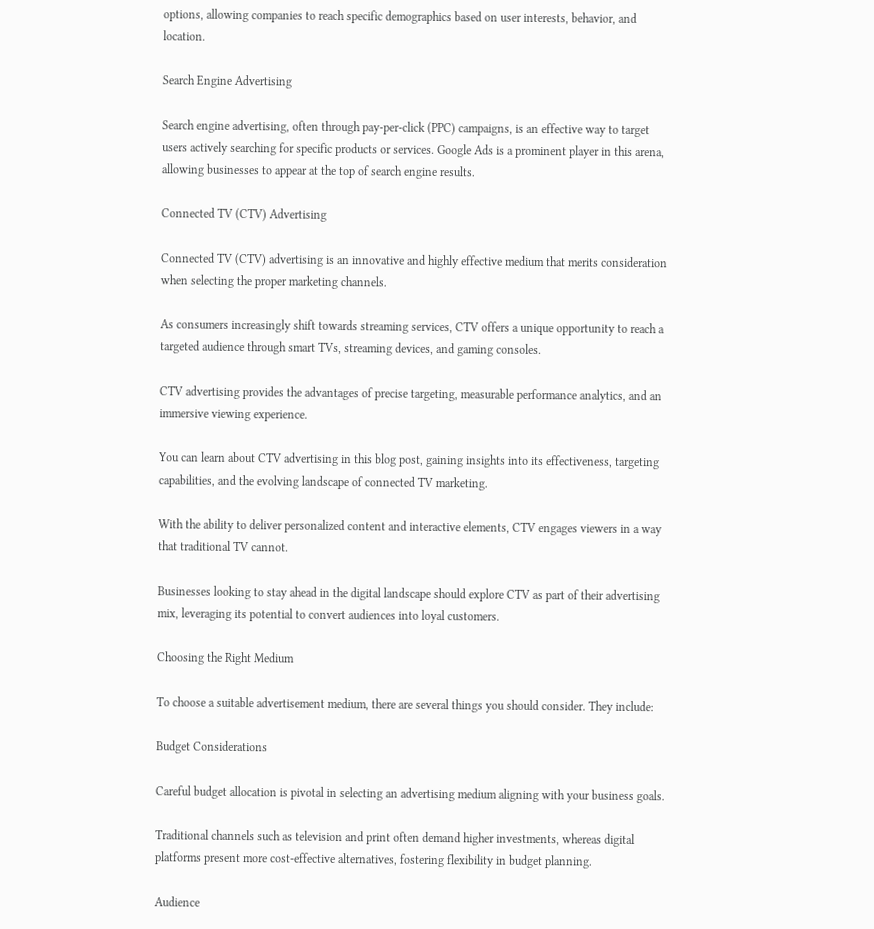options, allowing companies to reach specific demographics based on user interests, behavior, and location.

Search Engine Advertising

Search engine advertising, often through pay-per-click (PPC) campaigns, is an effective way to target users actively searching for specific products or services. Google Ads is a prominent player in this arena, allowing businesses to appear at the top of search engine results.

Connected TV (CTV) Advertising

Connected TV (CTV) advertising is an innovative and highly effective medium that merits consideration when selecting the proper marketing channels.

As consumers increasingly shift towards streaming services, CTV offers a unique opportunity to reach a targeted audience through smart TVs, streaming devices, and gaming consoles.

CTV advertising provides the advantages of precise targeting, measurable performance analytics, and an immersive viewing experience.

You can learn about CTV advertising in this blog post, gaining insights into its effectiveness, targeting capabilities, and the evolving landscape of connected TV marketing.

With the ability to deliver personalized content and interactive elements, CTV engages viewers in a way that traditional TV cannot.

Businesses looking to stay ahead in the digital landscape should explore CTV as part of their advertising mix, leveraging its potential to convert audiences into loyal customers.

Choosing the Right Medium

To choose a suitable advertisement medium, there are several things you should consider. They include:

Budget Considerations

Careful budget allocation is pivotal in selecting an advertising medium aligning with your business goals.

Traditional channels such as television and print often demand higher investments, whereas digital platforms present more cost-effective alternatives, fostering flexibility in budget planning.

Audience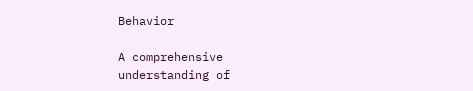Behavior

A comprehensive understanding of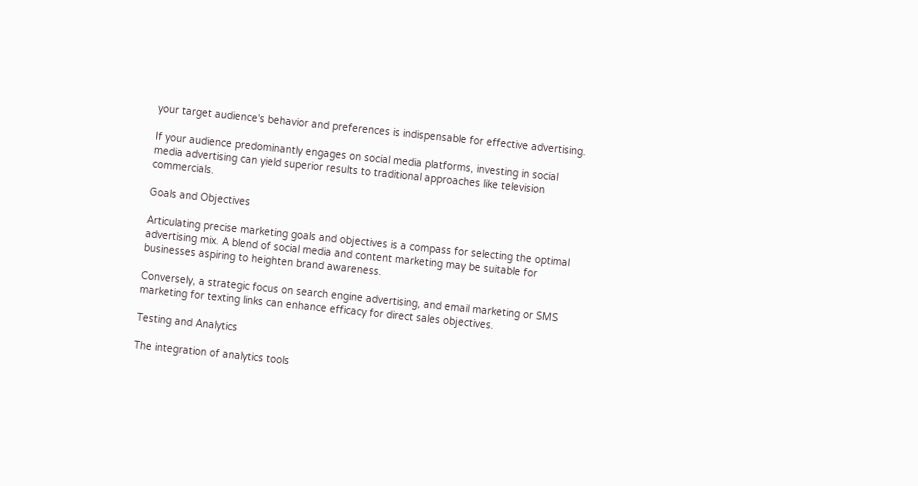your target audience's behavior and preferences is indispensable for effective advertising.

If your audience predominantly engages on social media platforms, investing in social media advertising can yield superior results to traditional approaches like television commercials.

Goals and Objectives

Articulating precise marketing goals and objectives is a compass for selecting the optimal advertising mix. A blend of social media and content marketing may be suitable for businesses aspiring to heighten brand awareness.

Conversely, a strategic focus on search engine advertising, and email marketing or SMS marketing for texting links can enhance efficacy for direct sales objectives.

Testing and Analytics

The integration of analytics tools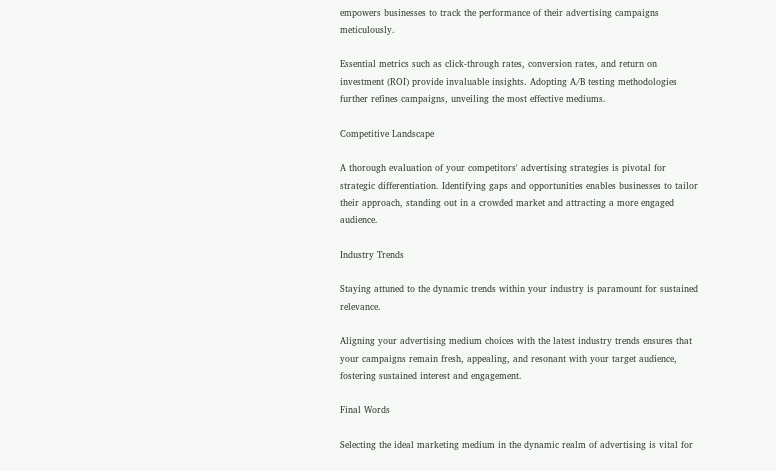empowers businesses to track the performance of their advertising campaigns meticulously.

Essential metrics such as click-through rates, conversion rates, and return on investment (ROI) provide invaluable insights. Adopting A/B testing methodologies further refines campaigns, unveiling the most effective mediums.

Competitive Landscape

A thorough evaluation of your competitors' advertising strategies is pivotal for strategic differentiation. Identifying gaps and opportunities enables businesses to tailor their approach, standing out in a crowded market and attracting a more engaged audience.

Industry Trends

Staying attuned to the dynamic trends within your industry is paramount for sustained relevance.

Aligning your advertising medium choices with the latest industry trends ensures that your campaigns remain fresh, appealing, and resonant with your target audience, fostering sustained interest and engagement.

Final Words

Selecting the ideal marketing medium in the dynamic realm of advertising is vital for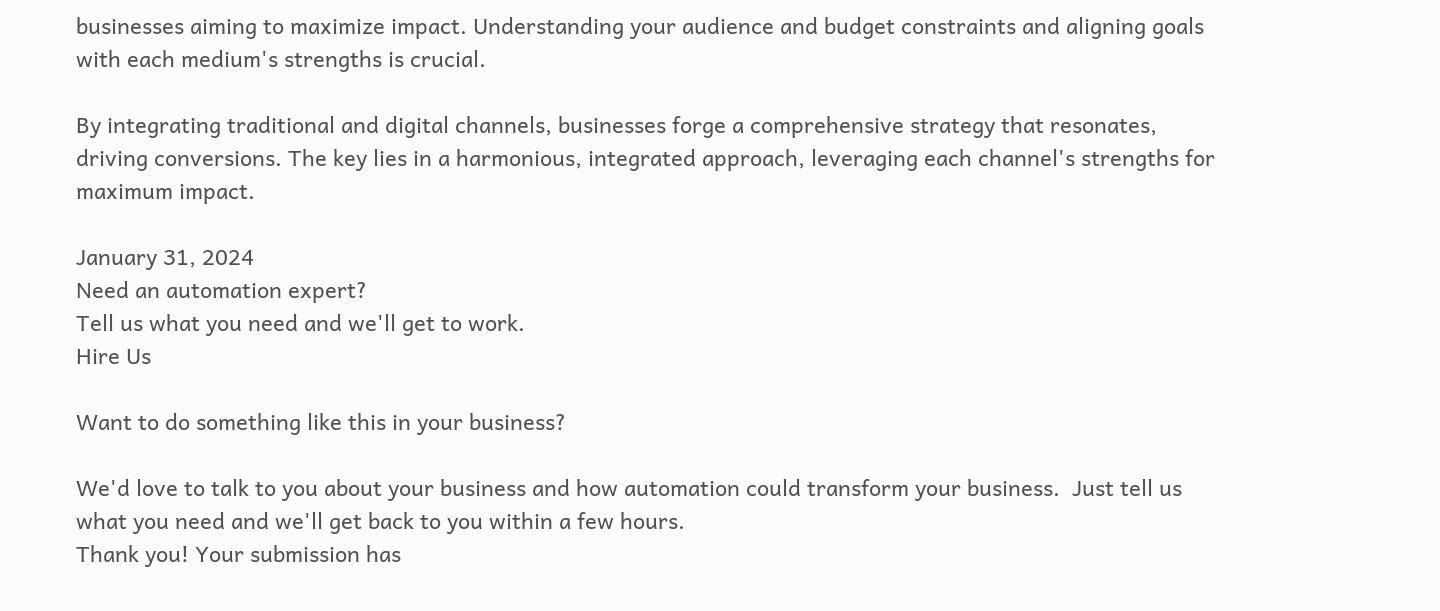businesses aiming to maximize impact. Understanding your audience and budget constraints and aligning goals with each medium's strengths is crucial.

By integrating traditional and digital channels, businesses forge a comprehensive strategy that resonates, driving conversions. The key lies in a harmonious, integrated approach, leveraging each channel's strengths for maximum impact.

January 31, 2024
Need an automation expert?
Tell us what you need and we'll get to work.
Hire Us

Want to do something like this in your business?

We'd love to talk to you about your business and how automation could transform your business.  Just tell us what you need and we'll get back to you within a few hours.
Thank you! Your submission has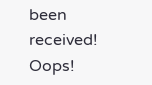been received!
Oops!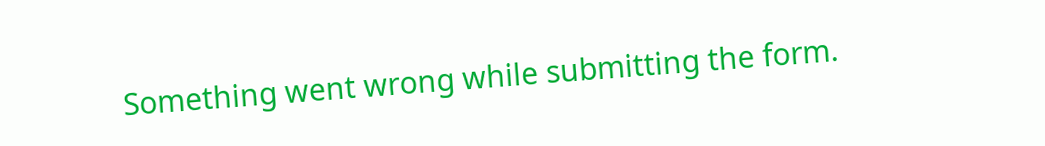Something went wrong while submitting the form.